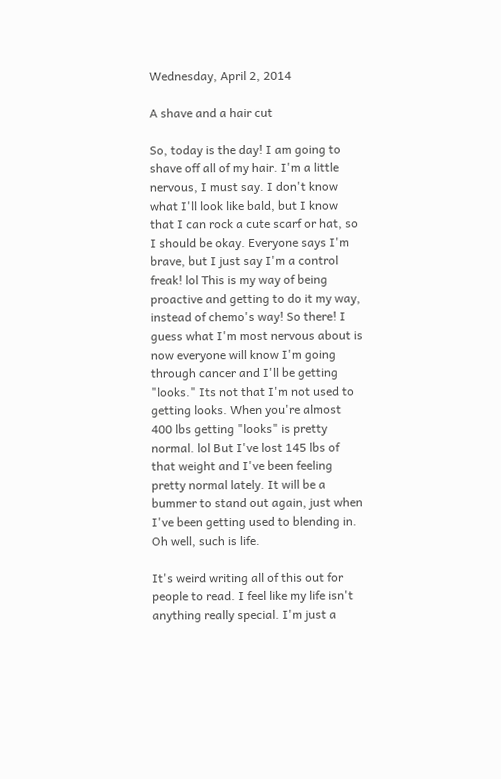Wednesday, April 2, 2014

A shave and a hair cut

So, today is the day! I am going to shave off all of my hair. I'm a little nervous, I must say. I don't know what I'll look like bald, but I know that I can rock a cute scarf or hat, so I should be okay. Everyone says I'm brave, but I just say I'm a control freak! lol This is my way of being proactive and getting to do it my way, instead of chemo's way! So there! I guess what I'm most nervous about is now everyone will know I'm going through cancer and I'll be getting "looks." Its not that I'm not used to getting looks. When you're almost 400 lbs getting "looks" is pretty normal. lol But I've lost 145 lbs of that weight and I've been feeling pretty normal lately. It will be a bummer to stand out again, just when I've been getting used to blending in. Oh well, such is life.

It's weird writing all of this out for people to read. I feel like my life isn't anything really special. I'm just a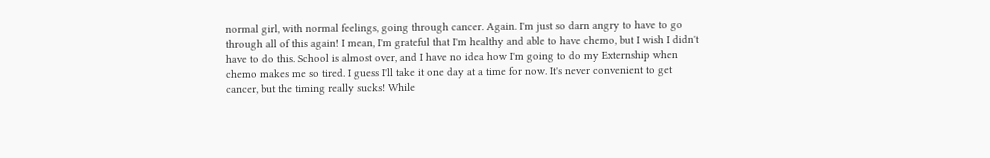normal girl, with normal feelings, going through cancer. Again. I'm just so darn angry to have to go through all of this again! I mean, I'm grateful that I'm healthy and able to have chemo, but I wish I didn't have to do this. School is almost over, and I have no idea how I'm going to do my Externship when chemo makes me so tired. I guess I'll take it one day at a time for now. It's never convenient to get cancer, but the timing really sucks! While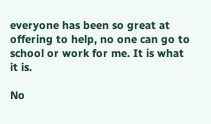everyone has been so great at offering to help, no one can go to school or work for me. It is what it is.

No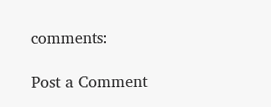comments:

Post a Comment